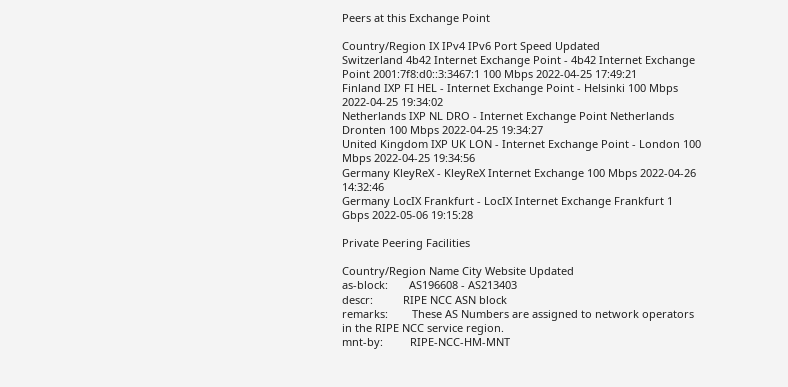Peers at this Exchange Point

Country/Region IX IPv4 IPv6 Port Speed Updated
Switzerland 4b42 Internet Exchange Point - 4b42 Internet Exchange Point 2001:7f8:d0::3:3467:1 100 Mbps 2022-04-25 17:49:21
Finland IXP FI HEL - Internet Exchange Point - Helsinki 100 Mbps 2022-04-25 19:34:02
Netherlands IXP NL DRO - Internet Exchange Point Netherlands Dronten 100 Mbps 2022-04-25 19:34:27
United Kingdom IXP UK LON - Internet Exchange Point - London 100 Mbps 2022-04-25 19:34:56
Germany KleyReX - KleyReX Internet Exchange 100 Mbps 2022-04-26 14:32:46
Germany LocIX Frankfurt - LocIX Internet Exchange Frankfurt 1 Gbps 2022-05-06 19:15:28

Private Peering Facilities

Country/Region Name City Website Updated
as-block:       AS196608 - AS213403
descr:          RIPE NCC ASN block
remarks:        These AS Numbers are assigned to network operators in the RIPE NCC service region.
mnt-by:         RIPE-NCC-HM-MNT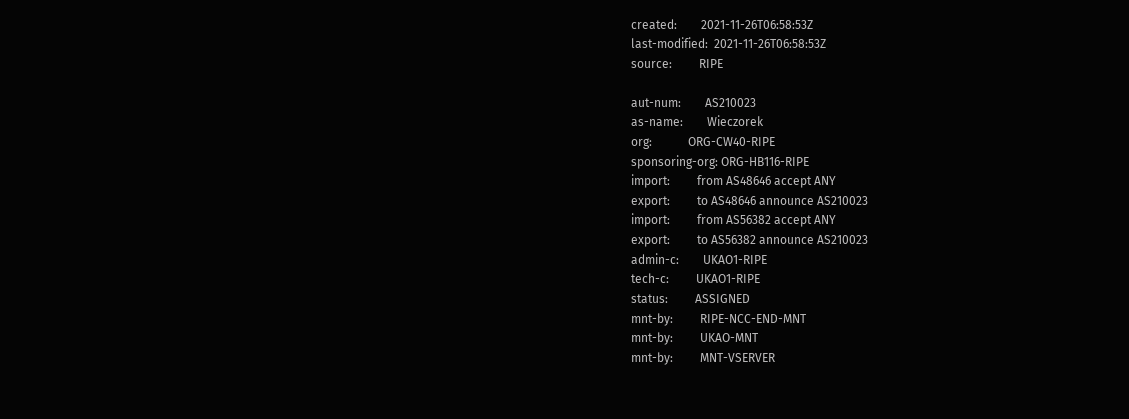created:        2021-11-26T06:58:53Z
last-modified:  2021-11-26T06:58:53Z
source:         RIPE

aut-num:        AS210023
as-name:        Wieczorek
org:            ORG-CW40-RIPE
sponsoring-org: ORG-HB116-RIPE
import:         from AS48646 accept ANY
export:         to AS48646 announce AS210023
import:         from AS56382 accept ANY
export:         to AS56382 announce AS210023
admin-c:        UKAO1-RIPE
tech-c:         UKAO1-RIPE
status:         ASSIGNED
mnt-by:         RIPE-NCC-END-MNT
mnt-by:         UKAO-MNT
mnt-by:         MNT-VSERVER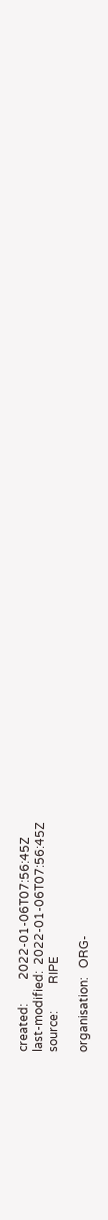created:        2022-01-06T07:56:45Z
last-modified:  2022-01-06T07:56:45Z
source:         RIPE

organisation:   ORG-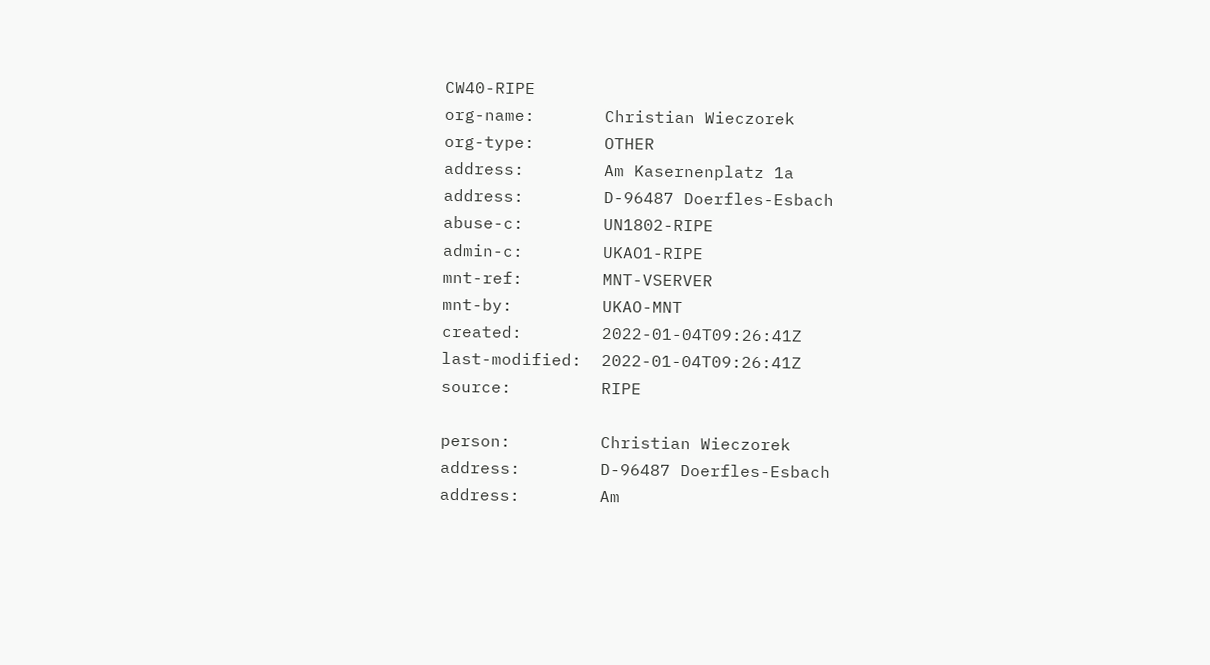CW40-RIPE
org-name:       Christian Wieczorek
org-type:       OTHER
address:        Am Kasernenplatz 1a
address:        D-96487 Doerfles-Esbach
abuse-c:        UN1802-RIPE
admin-c:        UKAO1-RIPE
mnt-ref:        MNT-VSERVER
mnt-by:         UKAO-MNT
created:        2022-01-04T09:26:41Z
last-modified:  2022-01-04T09:26:41Z
source:         RIPE

person:         Christian Wieczorek
address:        D-96487 Doerfles-Esbach
address:        Am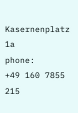Kasernenplatz 1a
phone:          +49 160 7855 215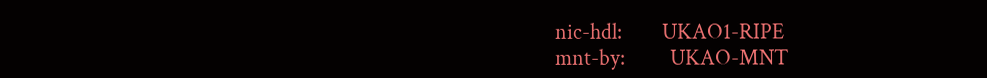nic-hdl:        UKAO1-RIPE
mnt-by:         UKAO-MNT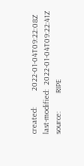created:        2022-01-04T09:22:08Z
last-modified:  2022-01-04T09:22:41Z
source:         RIPE